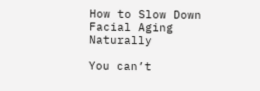How to Slow Down Facial Aging Naturally

You can’t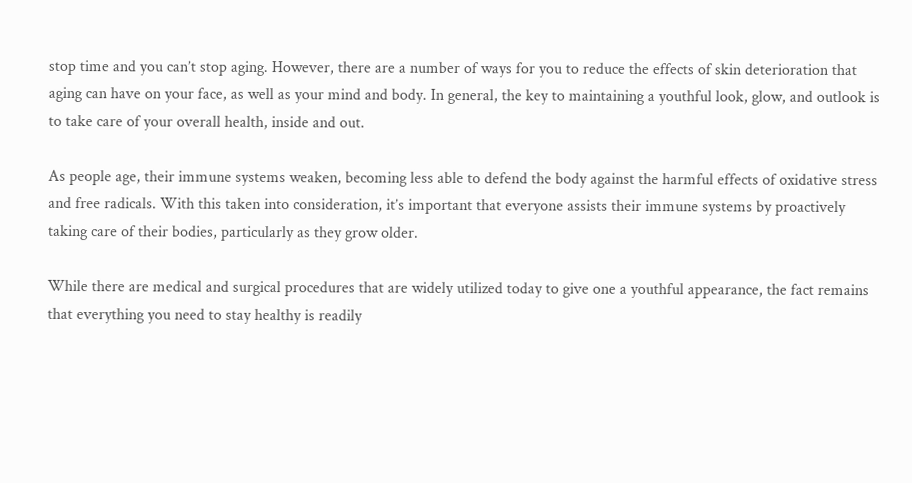stop time and you can’t stop aging. However, there are a number of ways for you to reduce the effects of skin deterioration that aging can have on your face, as well as your mind and body. In general, the key to maintaining a youthful look, glow, and outlook is to take care of your overall health, inside and out.

As people age, their immune systems weaken, becoming less able to defend the body against the harmful effects of oxidative stress and free radicals. With this taken into consideration, it’s important that everyone assists their immune systems by proactively taking care of their bodies, particularly as they grow older.

While there are medical and surgical procedures that are widely utilized today to give one a youthful appearance, the fact remains that everything you need to stay healthy is readily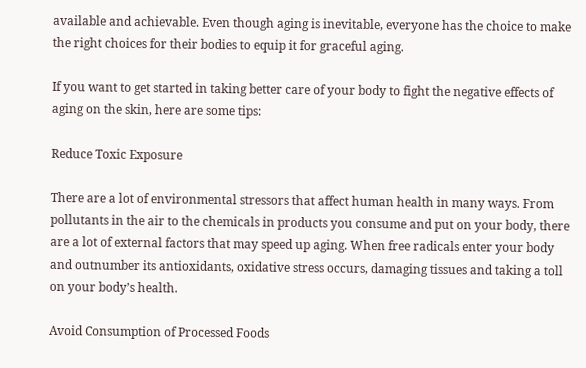available and achievable. Even though aging is inevitable, everyone has the choice to make the right choices for their bodies to equip it for graceful aging.

If you want to get started in taking better care of your body to fight the negative effects of aging on the skin, here are some tips:

Reduce Toxic Exposure

There are a lot of environmental stressors that affect human health in many ways. From pollutants in the air to the chemicals in products you consume and put on your body, there are a lot of external factors that may speed up aging. When free radicals enter your body and outnumber its antioxidants, oxidative stress occurs, damaging tissues and taking a toll on your body’s health.

Avoid Consumption of Processed Foods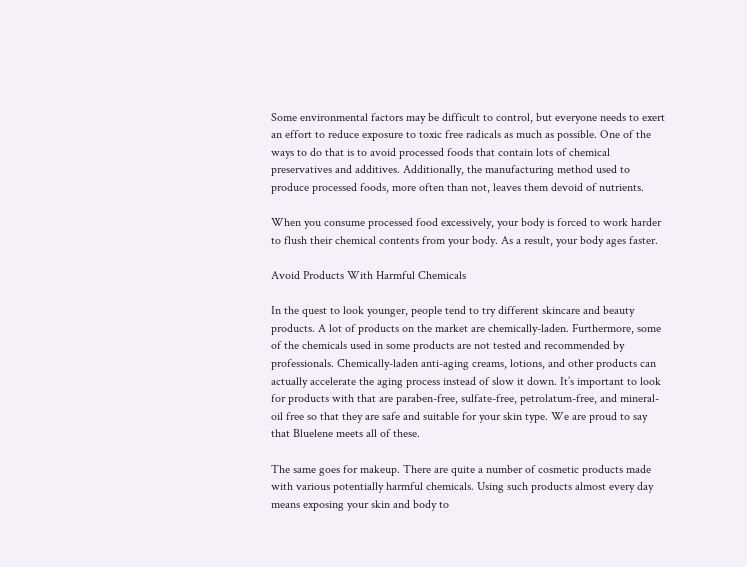Some environmental factors may be difficult to control, but everyone needs to exert an effort to reduce exposure to toxic free radicals as much as possible. One of the ways to do that is to avoid processed foods that contain lots of chemical preservatives and additives. Additionally, the manufacturing method used to produce processed foods, more often than not, leaves them devoid of nutrients.

When you consume processed food excessively, your body is forced to work harder to flush their chemical contents from your body. As a result, your body ages faster.

Avoid Products With Harmful Chemicals

In the quest to look younger, people tend to try different skincare and beauty products. A lot of products on the market are chemically-laden. Furthermore, some of the chemicals used in some products are not tested and recommended by professionals. Chemically-laden anti-aging creams, lotions, and other products can actually accelerate the aging process instead of slow it down. It’s important to look for products with that are paraben-free, sulfate-free, petrolatum-free, and mineral-oil free so that they are safe and suitable for your skin type. We are proud to say that Bluelene meets all of these.

The same goes for makeup. There are quite a number of cosmetic products made with various potentially harmful chemicals. Using such products almost every day means exposing your skin and body to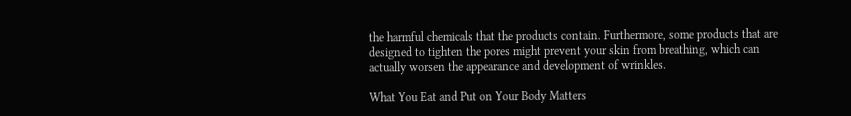the harmful chemicals that the products contain. Furthermore, some products that are designed to tighten the pores might prevent your skin from breathing, which can actually worsen the appearance and development of wrinkles.

What You Eat and Put on Your Body Matters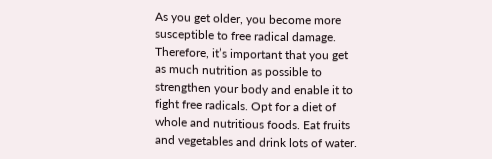As you get older, you become more susceptible to free radical damage. Therefore, it’s important that you get as much nutrition as possible to strengthen your body and enable it to fight free radicals. Opt for a diet of whole and nutritious foods. Eat fruits and vegetables and drink lots of water.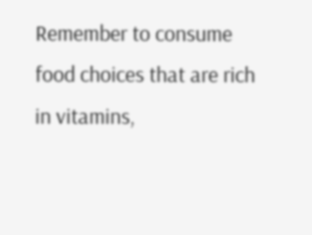Remember to consume food choices that are rich in vitamins,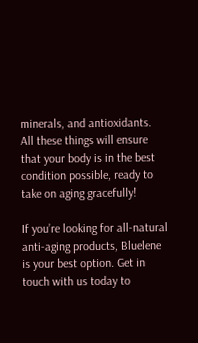minerals, and antioxidants. All these things will ensure that your body is in the best condition possible, ready to take on aging gracefully!

If you’re looking for all-natural anti-aging products, Bluelene is your best option. Get in touch with us today to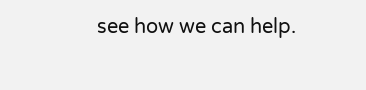see how we can help.